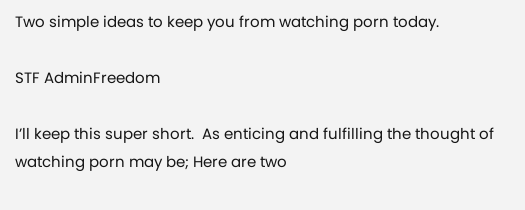Two simple ideas to keep you from watching porn today.

STF AdminFreedom

I’ll keep this super short.  As enticing and fulfilling the thought of watching porn may be; Here are two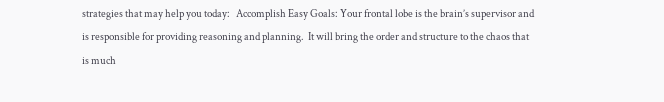strategies that may help you today:   Accomplish Easy Goals: Your frontal lobe is the brain’s supervisor and is responsible for providing reasoning and planning.  It will bring the order and structure to the chaos that is much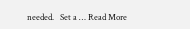needed.   Set a … Read More